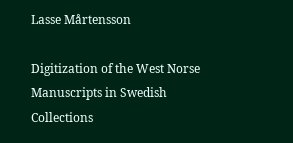Lasse Mårtensson

Digitization of the West Norse Manuscripts in Swedish Collections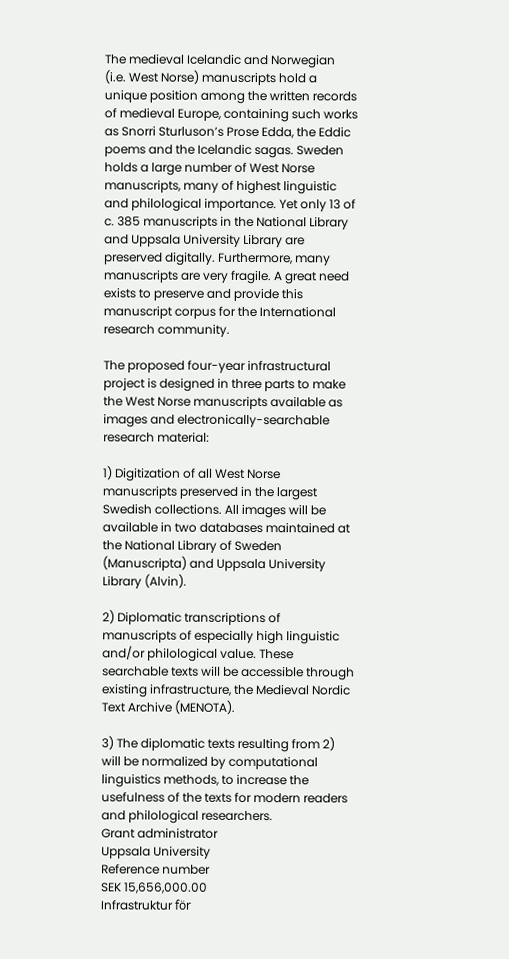The medieval Icelandic and Norwegian (i.e. West Norse) manuscripts hold a unique position among the written records of medieval Europe, containing such works as Snorri Sturluson’s Prose Edda, the Eddic poems and the Icelandic sagas. Sweden holds a large number of West Norse manuscripts, many of highest linguistic and philological importance. Yet only 13 of c. 385 manuscripts in the National Library and Uppsala University Library are preserved digitally. Furthermore, many manuscripts are very fragile. A great need exists to preserve and provide this manuscript corpus for the International research community.

The proposed four-year infrastructural project is designed in three parts to make the West Norse manuscripts available as images and electronically-searchable research material:

1) Digitization of all West Norse manuscripts preserved in the largest Swedish collections. All images will be available in two databases maintained at the National Library of Sweden (Manuscripta) and Uppsala University Library (Alvin).

2) Diplomatic transcriptions of manuscripts of especially high linguistic and/or philological value. These searchable texts will be accessible through existing infrastructure, the Medieval Nordic Text Archive (MENOTA).

3) The diplomatic texts resulting from 2) will be normalized by computational linguistics methods, to increase the usefulness of the texts for modern readers and philological researchers.
Grant administrator
Uppsala University
Reference number
SEK 15,656,000.00
Infrastruktur för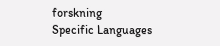forskning
Specific Languages